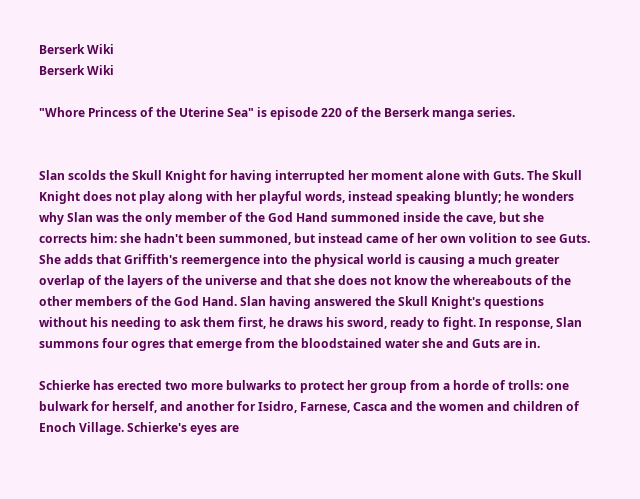Berserk Wiki
Berserk Wiki

"Whore Princess of the Uterine Sea" is episode 220 of the Berserk manga series.


Slan scolds the Skull Knight for having interrupted her moment alone with Guts. The Skull Knight does not play along with her playful words, instead speaking bluntly; he wonders why Slan was the only member of the God Hand summoned inside the cave, but she corrects him: she hadn't been summoned, but instead came of her own volition to see Guts. She adds that Griffith's reemergence into the physical world is causing a much greater overlap of the layers of the universe and that she does not know the whereabouts of the other members of the God Hand. Slan having answered the Skull Knight's questions without his needing to ask them first, he draws his sword, ready to fight. In response, Slan summons four ogres that emerge from the bloodstained water she and Guts are in.

Schierke has erected two more bulwarks to protect her group from a horde of trolls: one bulwark for herself, and another for Isidro, Farnese, Casca and the women and children of Enoch Village. Schierke's eyes are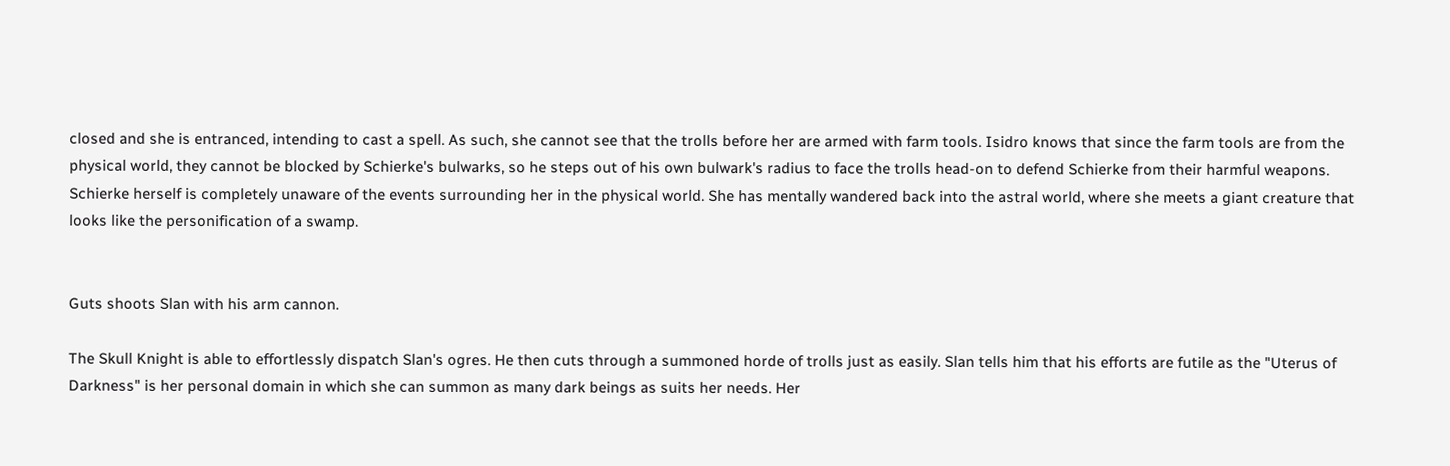closed and she is entranced, intending to cast a spell. As such, she cannot see that the trolls before her are armed with farm tools. Isidro knows that since the farm tools are from the physical world, they cannot be blocked by Schierke's bulwarks, so he steps out of his own bulwark's radius to face the trolls head-on to defend Schierke from their harmful weapons. Schierke herself is completely unaware of the events surrounding her in the physical world. She has mentally wandered back into the astral world, where she meets a giant creature that looks like the personification of a swamp.


Guts shoots Slan with his arm cannon.

The Skull Knight is able to effortlessly dispatch Slan's ogres. He then cuts through a summoned horde of trolls just as easily. Slan tells him that his efforts are futile as the "Uterus of Darkness" is her personal domain in which she can summon as many dark beings as suits her needs. Her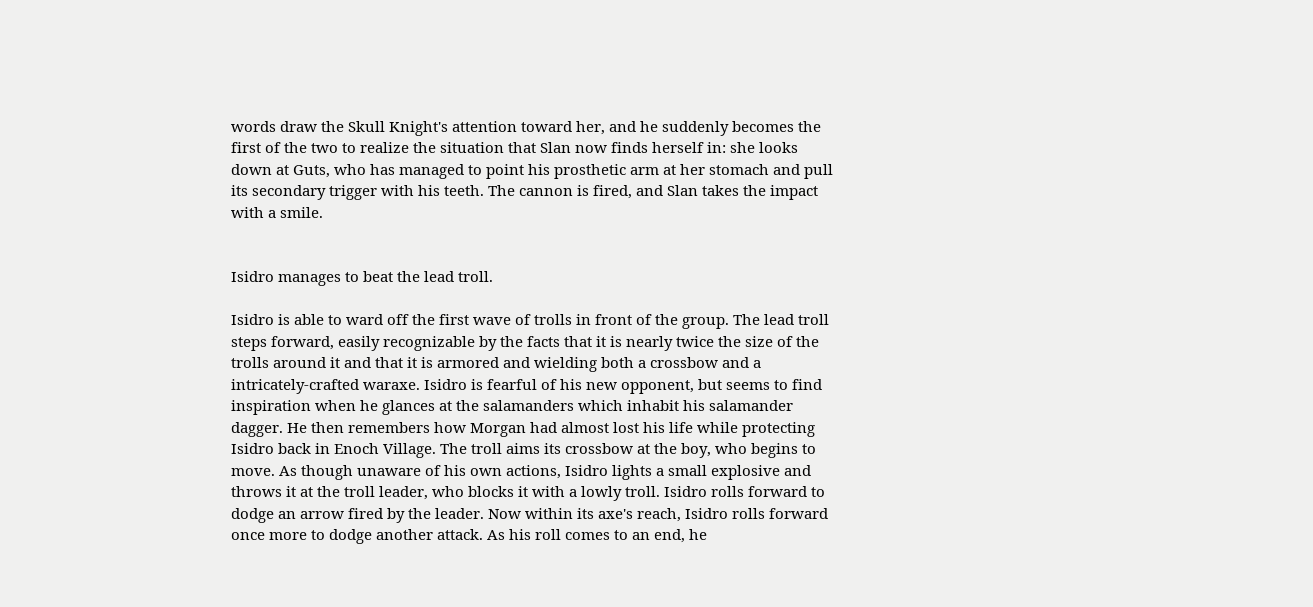words draw the Skull Knight's attention toward her, and he suddenly becomes the first of the two to realize the situation that Slan now finds herself in: she looks down at Guts, who has managed to point his prosthetic arm at her stomach and pull its secondary trigger with his teeth. The cannon is fired, and Slan takes the impact with a smile.


Isidro manages to beat the lead troll.

Isidro is able to ward off the first wave of trolls in front of the group. The lead troll steps forward, easily recognizable by the facts that it is nearly twice the size of the trolls around it and that it is armored and wielding both a crossbow and a intricately-crafted waraxe. Isidro is fearful of his new opponent, but seems to find inspiration when he glances at the salamanders which inhabit his salamander dagger. He then remembers how Morgan had almost lost his life while protecting Isidro back in Enoch Village. The troll aims its crossbow at the boy, who begins to move. As though unaware of his own actions, Isidro lights a small explosive and throws it at the troll leader, who blocks it with a lowly troll. Isidro rolls forward to dodge an arrow fired by the leader. Now within its axe's reach, Isidro rolls forward once more to dodge another attack. As his roll comes to an end, he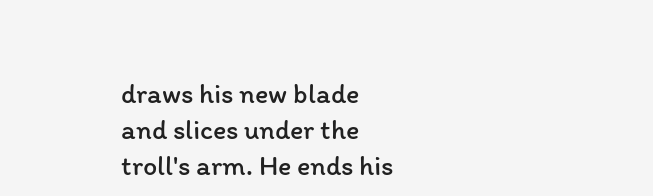draws his new blade and slices under the troll's arm. He ends his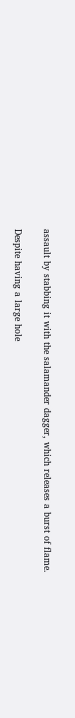assault by stabbing it with the salamander dagger, which releases a burst of flame.

Despite having a large hole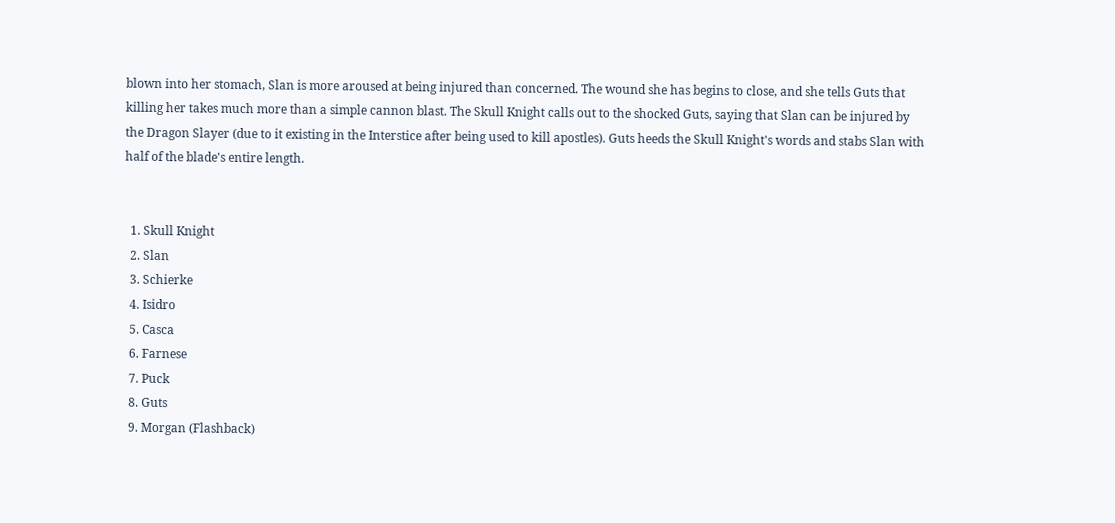blown into her stomach, Slan is more aroused at being injured than concerned. The wound she has begins to close, and she tells Guts that killing her takes much more than a simple cannon blast. The Skull Knight calls out to the shocked Guts, saying that Slan can be injured by the Dragon Slayer (due to it existing in the Interstice after being used to kill apostles). Guts heeds the Skull Knight's words and stabs Slan with half of the blade's entire length.


  1. Skull Knight
  2. Slan
  3. Schierke
  4. Isidro
  5. Casca
  6. Farnese
  7. Puck
  8. Guts
  9. Morgan (Flashback)